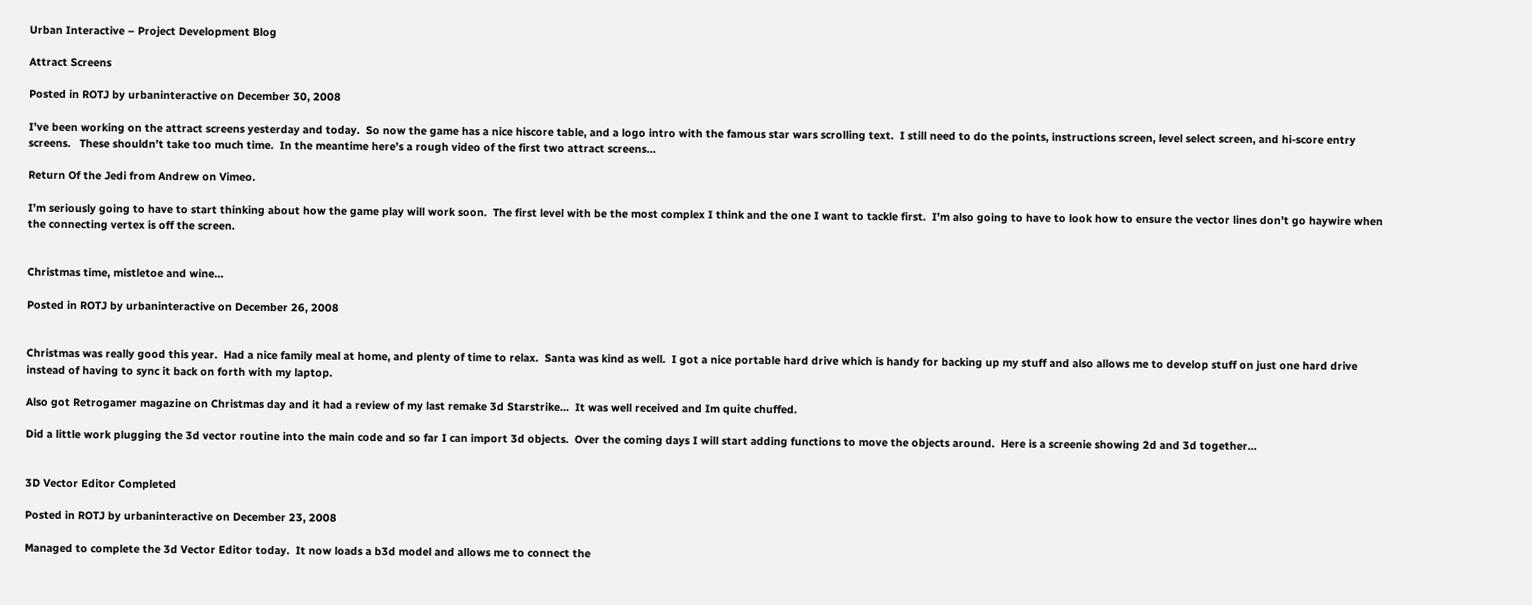Urban Interactive – Project Development Blog

Attract Screens

Posted in ROTJ by urbaninteractive on December 30, 2008

I’ve been working on the attract screens yesterday and today.  So now the game has a nice hiscore table, and a logo intro with the famous star wars scrolling text.  I still need to do the points, instructions screen, level select screen, and hi-score entry screens.   These shouldn’t take too much time.  In the meantime here’s a rough video of the first two attract screens…

Return Of the Jedi from Andrew on Vimeo.

I’m seriously going to have to start thinking about how the game play will work soon.  The first level with be the most complex I think and the one I want to tackle first.  I’m also going to have to look how to ensure the vector lines don’t go haywire when the connecting vertex is off the screen.


Christmas time, mistletoe and wine…

Posted in ROTJ by urbaninteractive on December 26, 2008


Christmas was really good this year.  Had a nice family meal at home, and plenty of time to relax.  Santa was kind as well.  I got a nice portable hard drive which is handy for backing up my stuff and also allows me to develop stuff on just one hard drive instead of having to sync it back on forth with my laptop.

Also got Retrogamer magazine on Christmas day and it had a review of my last remake 3d Starstrike…  It was well received and Im quite chuffed.

Did a little work plugging the 3d vector routine into the main code and so far I can import 3d objects.  Over the coming days I will start adding functions to move the objects around.  Here is a screenie showing 2d and 3d together…


3D Vector Editor Completed

Posted in ROTJ by urbaninteractive on December 23, 2008

Managed to complete the 3d Vector Editor today.  It now loads a b3d model and allows me to connect the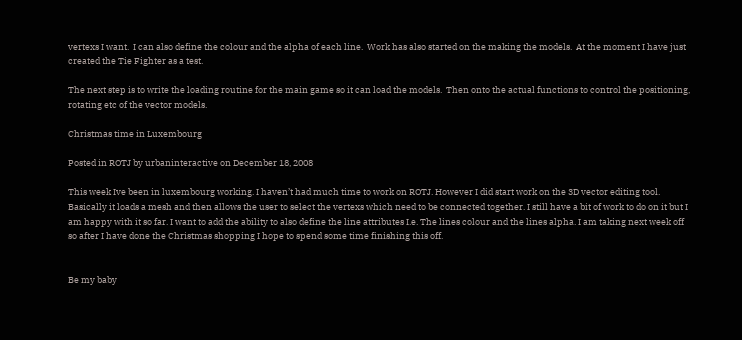vertexs I want.  I can also define the colour and the alpha of each line.  Work has also started on the making the models.  At the moment I have just created the Tie Fighter as a test.

The next step is to write the loading routine for the main game so it can load the models.  Then onto the actual functions to control the positioning, rotating etc of the vector models.

Christmas time in Luxembourg

Posted in ROTJ by urbaninteractive on December 18, 2008

This week Ive been in luxembourg working. I haven’t had much time to work on ROTJ. However I did start work on the 3D vector editing tool. Basically it loads a mesh and then allows the user to select the vertexs which need to be connected together. I still have a bit of work to do on it but I am happy with it so far. I want to add the ability to also define the line attributes I.e. The lines colour and the lines alpha. I am taking next week off so after I have done the Christmas shopping I hope to spend some time finishing this off.


Be my baby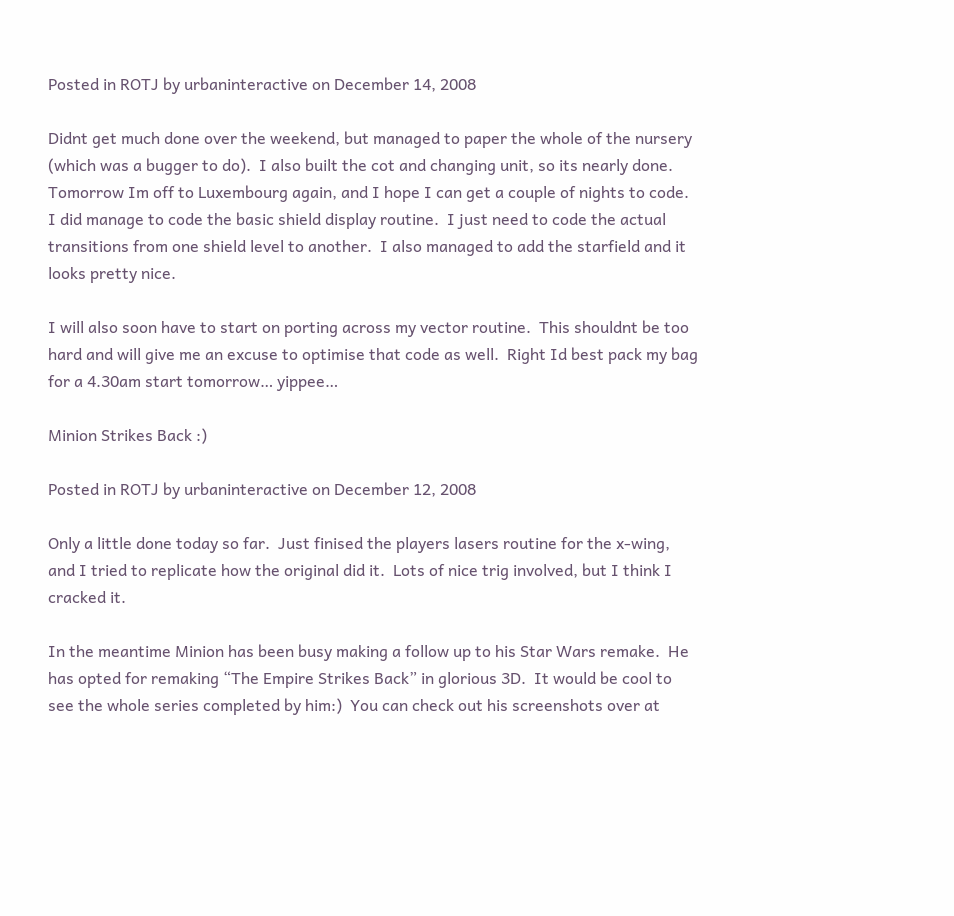Posted in ROTJ by urbaninteractive on December 14, 2008

Didnt get much done over the weekend, but managed to paper the whole of the nursery (which was a bugger to do).  I also built the cot and changing unit, so its nearly done.  Tomorrow Im off to Luxembourg again, and I hope I can get a couple of nights to code.  I did manage to code the basic shield display routine.  I just need to code the actual transitions from one shield level to another.  I also managed to add the starfield and it looks pretty nice.

I will also soon have to start on porting across my vector routine.  This shouldnt be too hard and will give me an excuse to optimise that code as well.  Right Id best pack my bag for a 4.30am start tomorrow… yippee…

Minion Strikes Back :)

Posted in ROTJ by urbaninteractive on December 12, 2008

Only a little done today so far.  Just finised the players lasers routine for the x-wing, and I tried to replicate how the original did it.  Lots of nice trig involved, but I think I cracked it.

In the meantime Minion has been busy making a follow up to his Star Wars remake.  He has opted for remaking “The Empire Strikes Back” in glorious 3D.  It would be cool to see the whole series completed by him:)  You can check out his screenshots over at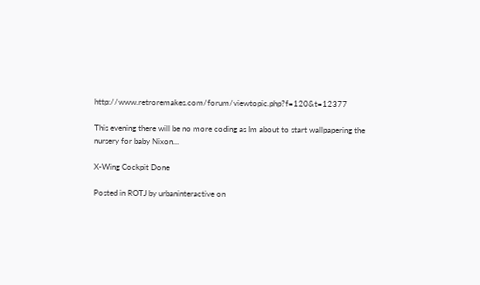http://www.retroremakes.com/forum/viewtopic.php?f=120&t=12377

This evening there will be no more coding as Im about to start wallpapering the nursery for baby Nixon…

X-Wing Cockpit Done

Posted in ROTJ by urbaninteractive on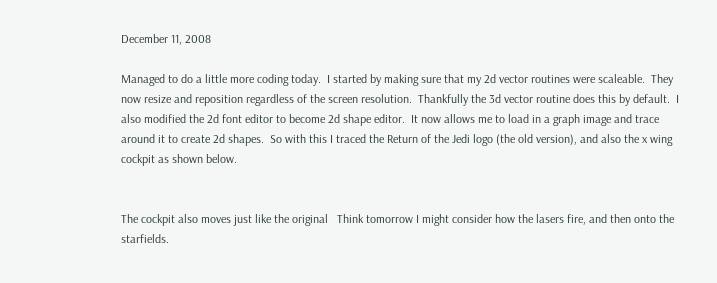December 11, 2008

Managed to do a little more coding today.  I started by making sure that my 2d vector routines were scaleable.  They now resize and reposition regardless of the screen resolution.  Thankfully the 3d vector routine does this by default.  I also modified the 2d font editor to become 2d shape editor.  It now allows me to load in a graph image and trace around it to create 2d shapes.  So with this I traced the Return of the Jedi logo (the old version), and also the x wing cockpit as shown below.


The cockpit also moves just like the original   Think tomorrow I might consider how the lasers fire, and then onto the starfields.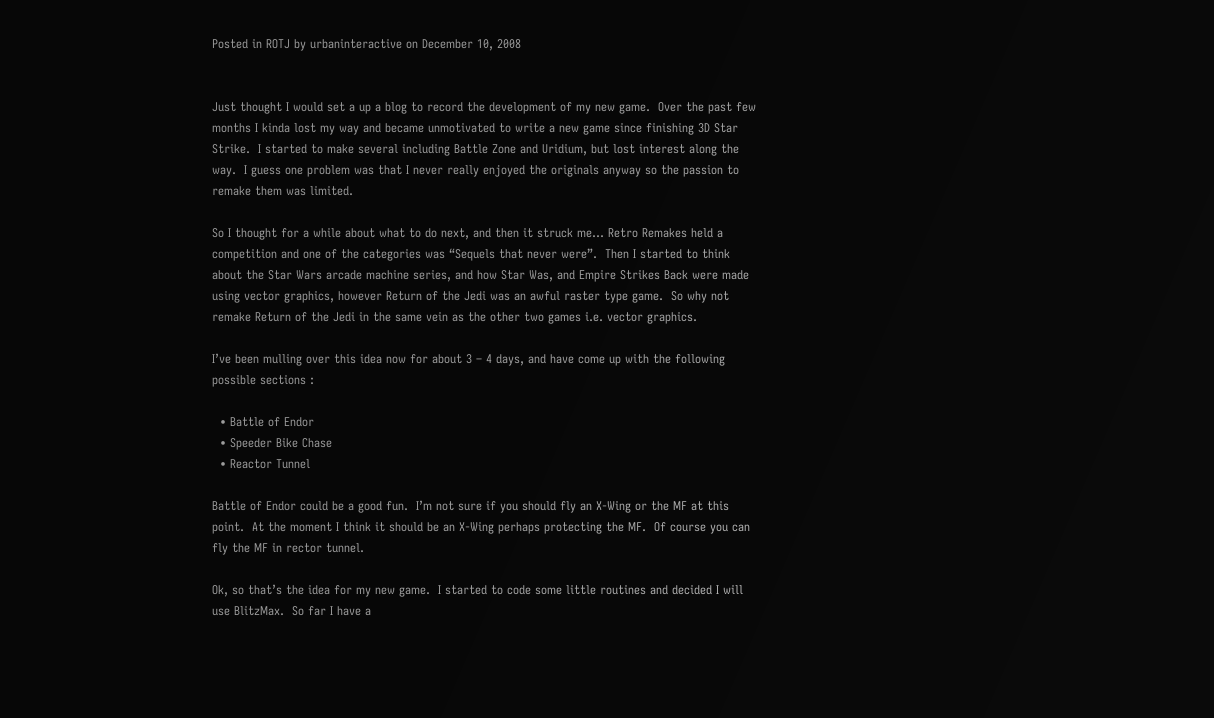Posted in ROTJ by urbaninteractive on December 10, 2008


Just thought I would set a up a blog to record the development of my new game.  Over the past few months I kinda lost my way and became unmotivated to write a new game since finishing 3D Star Strike.  I started to make several including Battle Zone and Uridium, but lost interest along the way.  I guess one problem was that I never really enjoyed the originals anyway so the passion to remake them was limited.

So I thought for a while about what to do next, and then it struck me… Retro Remakes held a competition and one of the categories was “Sequels that never were”.  Then I started to think about the Star Wars arcade machine series, and how Star Was, and Empire Strikes Back were made using vector graphics, however Return of the Jedi was an awful raster type game.  So why not remake Return of the Jedi in the same vein as the other two games i.e. vector graphics.

I’ve been mulling over this idea now for about 3 – 4 days, and have come up with the following possible sections :

  • Battle of Endor
  • Speeder Bike Chase
  • Reactor Tunnel

Battle of Endor could be a good fun.  I’m not sure if you should fly an X-Wing or the MF at this point.  At the moment I think it should be an X-Wing perhaps protecting the MF.  Of course you can fly the MF in rector tunnel.

Ok, so that’s the idea for my new game.  I started to code some little routines and decided I will use BlitzMax.  So far I have a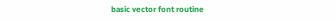basic vector font routine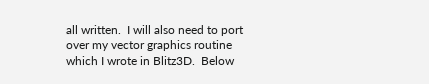all written.  I will also need to port over my vector graphics routine which I wrote in Blitz3D.  Below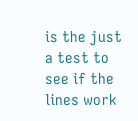is the just a test to see if the lines work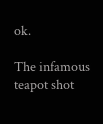ok.

The infamous teapot shot